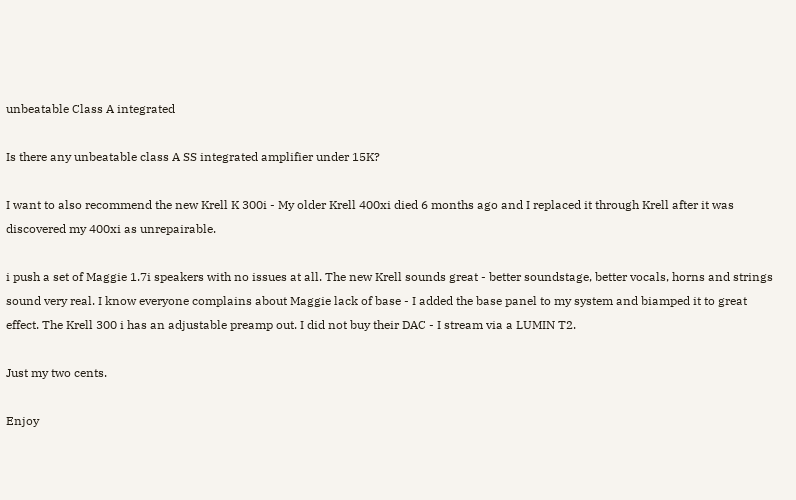unbeatable Class A integrated

Is there any unbeatable class A SS integrated amplifier under 15K?

I want to also recommend the new Krell K 300i - My older Krell 400xi died 6 months ago and I replaced it through Krell after it was discovered my 400xi as unrepairable.

i push a set of Maggie 1.7i speakers with no issues at all. The new Krell sounds great - better soundstage, better vocals, horns and strings sound very real. I know everyone complains about Maggie lack of base - I added the base panel to my system and biamped it to great effect. The Krell 300 i has an adjustable preamp out. I did not buy their DAC - I stream via a LUMIN T2.

Just my two cents.

Enjoy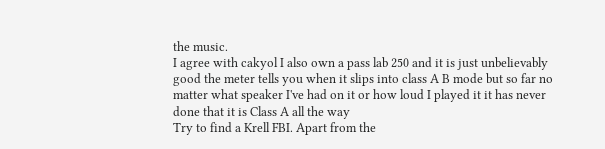the music.
I agree with cakyol I also own a pass lab 250 and it is just unbelievably good the meter tells you when it slips into class A B mode but so far no matter what speaker I've had on it or how loud I played it it has never done that it is Class A all the way
Try to find a Krell FBI. Apart from the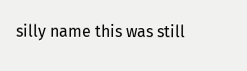silly name this was still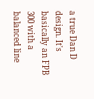a true Dan D design. It's basically an FPB 300 with a balanced line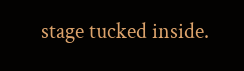stage tucked inside.